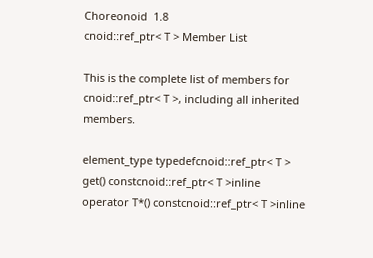Choreonoid  1.8
cnoid::ref_ptr< T > Member List

This is the complete list of members for cnoid::ref_ptr< T >, including all inherited members.

element_type typedefcnoid::ref_ptr< T >
get() constcnoid::ref_ptr< T >inline
operator T*() constcnoid::ref_ptr< T >inline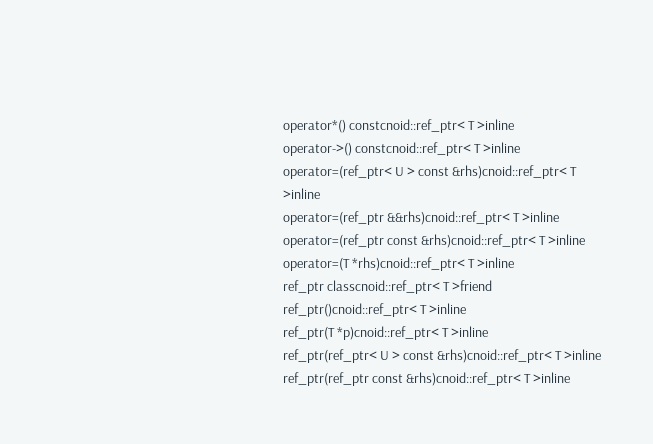operator*() constcnoid::ref_ptr< T >inline
operator->() constcnoid::ref_ptr< T >inline
operator=(ref_ptr< U > const &rhs)cnoid::ref_ptr< T >inline
operator=(ref_ptr &&rhs)cnoid::ref_ptr< T >inline
operator=(ref_ptr const &rhs)cnoid::ref_ptr< T >inline
operator=(T *rhs)cnoid::ref_ptr< T >inline
ref_ptr classcnoid::ref_ptr< T >friend
ref_ptr()cnoid::ref_ptr< T >inline
ref_ptr(T *p)cnoid::ref_ptr< T >inline
ref_ptr(ref_ptr< U > const &rhs)cnoid::ref_ptr< T >inline
ref_ptr(ref_ptr const &rhs)cnoid::ref_ptr< T >inline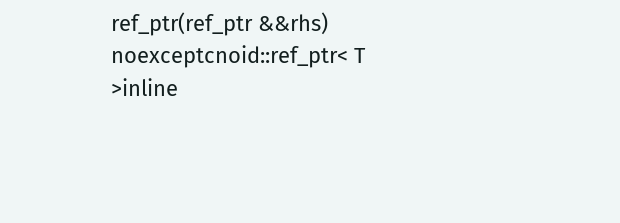ref_ptr(ref_ptr &&rhs) noexceptcnoid::ref_ptr< T >inline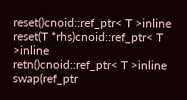reset()cnoid::ref_ptr< T >inline
reset(T *rhs)cnoid::ref_ptr< T >inline
retn()cnoid::ref_ptr< T >inline
swap(ref_ptr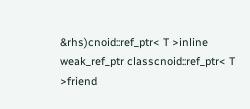&rhs)cnoid::ref_ptr< T >inline
weak_ref_ptr classcnoid::ref_ptr< T >friend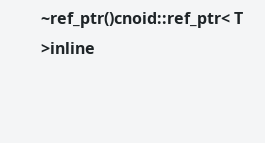~ref_ptr()cnoid::ref_ptr< T >inline